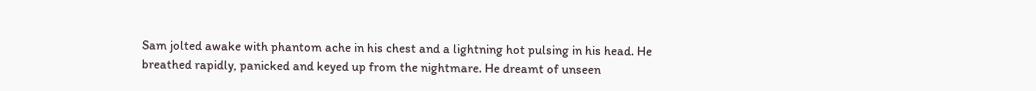Sam jolted awake with phantom ache in his chest and a lightning hot pulsing in his head. He breathed rapidly, panicked and keyed up from the nightmare. He dreamt of unseen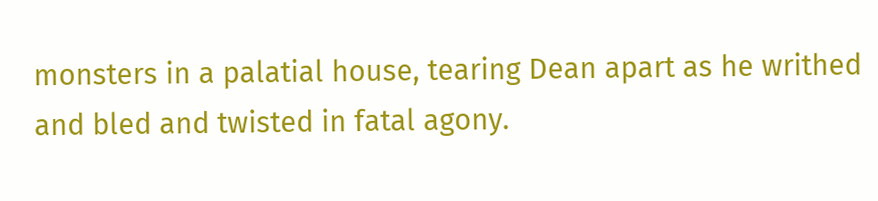monsters in a palatial house, tearing Dean apart as he writhed and bled and twisted in fatal agony.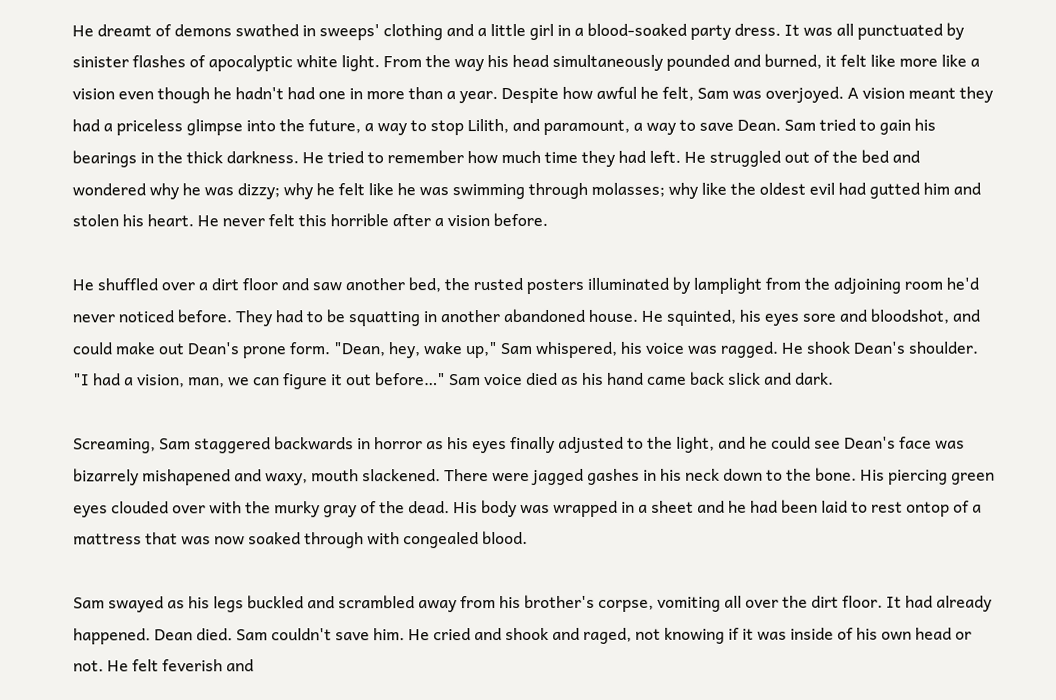He dreamt of demons swathed in sweeps' clothing and a little girl in a blood-soaked party dress. It was all punctuated by sinister flashes of apocalyptic white light. From the way his head simultaneously pounded and burned, it felt like more like a vision even though he hadn't had one in more than a year. Despite how awful he felt, Sam was overjoyed. A vision meant they had a priceless glimpse into the future, a way to stop Lilith, and paramount, a way to save Dean. Sam tried to gain his bearings in the thick darkness. He tried to remember how much time they had left. He struggled out of the bed and wondered why he was dizzy; why he felt like he was swimming through molasses; why like the oldest evil had gutted him and stolen his heart. He never felt this horrible after a vision before.

He shuffled over a dirt floor and saw another bed, the rusted posters illuminated by lamplight from the adjoining room he'd never noticed before. They had to be squatting in another abandoned house. He squinted, his eyes sore and bloodshot, and could make out Dean's prone form. "Dean, hey, wake up," Sam whispered, his voice was ragged. He shook Dean's shoulder. "I had a vision, man, we can figure it out before…" Sam voice died as his hand came back slick and dark.

Screaming, Sam staggered backwards in horror as his eyes finally adjusted to the light, and he could see Dean's face was bizarrely mishapened and waxy, mouth slackened. There were jagged gashes in his neck down to the bone. His piercing green eyes clouded over with the murky gray of the dead. His body was wrapped in a sheet and he had been laid to rest ontop of a mattress that was now soaked through with congealed blood.

Sam swayed as his legs buckled and scrambled away from his brother's corpse, vomiting all over the dirt floor. It had already happened. Dean died. Sam couldn't save him. He cried and shook and raged, not knowing if it was inside of his own head or not. He felt feverish and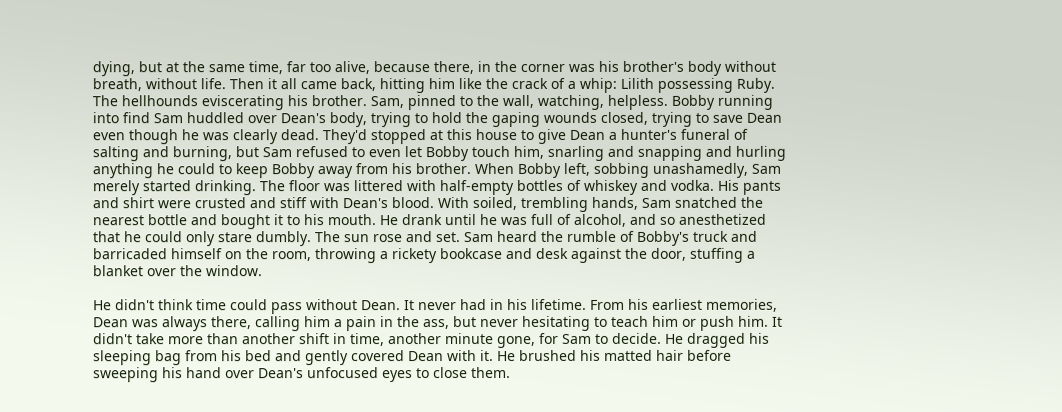dying, but at the same time, far too alive, because there, in the corner was his brother's body without breath, without life. Then it all came back, hitting him like the crack of a whip: Lilith possessing Ruby. The hellhounds eviscerating his brother. Sam, pinned to the wall, watching, helpless. Bobby running into find Sam huddled over Dean's body, trying to hold the gaping wounds closed, trying to save Dean even though he was clearly dead. They'd stopped at this house to give Dean a hunter's funeral of salting and burning, but Sam refused to even let Bobby touch him, snarling and snapping and hurling anything he could to keep Bobby away from his brother. When Bobby left, sobbing unashamedly, Sam merely started drinking. The floor was littered with half-empty bottles of whiskey and vodka. His pants and shirt were crusted and stiff with Dean's blood. With soiled, trembling hands, Sam snatched the nearest bottle and bought it to his mouth. He drank until he was full of alcohol, and so anesthetized that he could only stare dumbly. The sun rose and set. Sam heard the rumble of Bobby's truck and barricaded himself on the room, throwing a rickety bookcase and desk against the door, stuffing a blanket over the window.

He didn't think time could pass without Dean. It never had in his lifetime. From his earliest memories, Dean was always there, calling him a pain in the ass, but never hesitating to teach him or push him. It didn't take more than another shift in time, another minute gone, for Sam to decide. He dragged his sleeping bag from his bed and gently covered Dean with it. He brushed his matted hair before sweeping his hand over Dean's unfocused eyes to close them.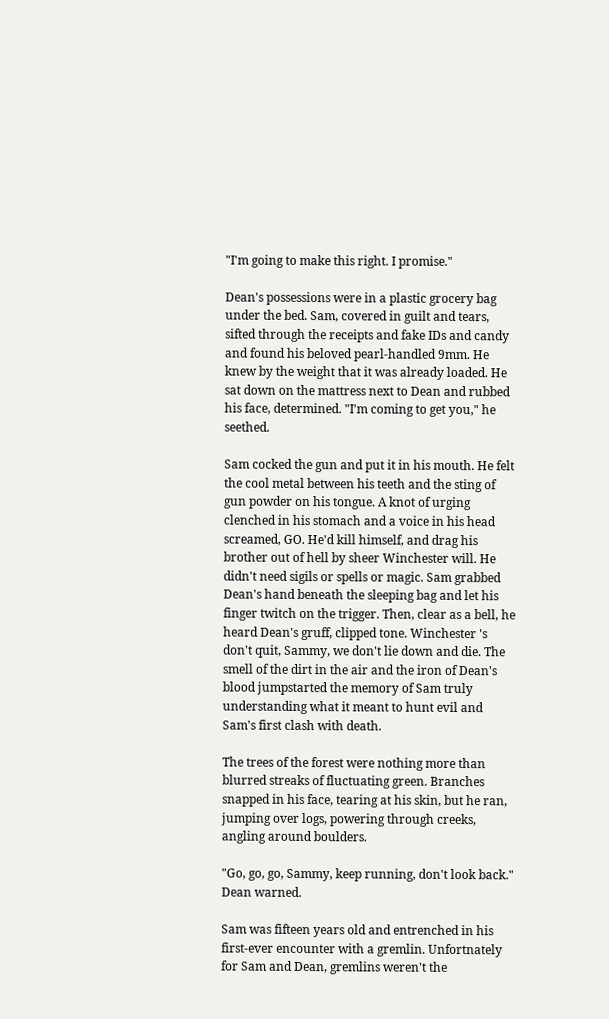"I'm going to make this right. I promise."

Dean's possessions were in a plastic grocery bag under the bed. Sam, covered in guilt and tears, sifted through the receipts and fake IDs and candy and found his beloved pearl-handled 9mm. He knew by the weight that it was already loaded. He sat down on the mattress next to Dean and rubbed his face, determined. "I'm coming to get you," he seethed.

Sam cocked the gun and put it in his mouth. He felt the cool metal between his teeth and the sting of gun powder on his tongue. A knot of urging clenched in his stomach and a voice in his head screamed, GO. He'd kill himself, and drag his brother out of hell by sheer Winchester will. He didn't need sigils or spells or magic. Sam grabbed Dean's hand beneath the sleeping bag and let his finger twitch on the trigger. Then, clear as a bell, he heard Dean's gruff, clipped tone. Winchester 's don't quit, Sammy, we don't lie down and die. The smell of the dirt in the air and the iron of Dean's blood jumpstarted the memory of Sam truly understanding what it meant to hunt evil and Sam's first clash with death.

The trees of the forest were nothing more than blurred streaks of fluctuating green. Branches snapped in his face, tearing at his skin, but he ran, jumping over logs, powering through creeks, angling around boulders.

"Go, go, go, Sammy, keep running, don't look back." Dean warned.

Sam was fifteen years old and entrenched in his first-ever encounter with a gremlin. Unfortnately for Sam and Dean, gremlins weren't the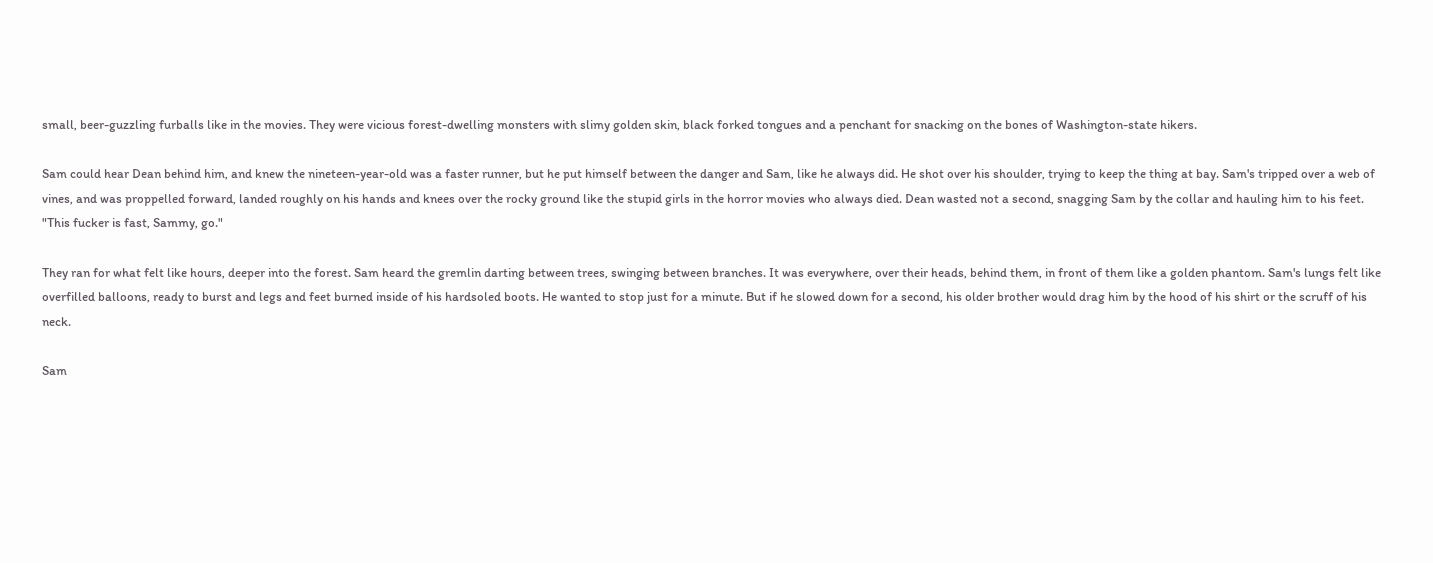small, beer-guzzling furballs like in the movies. They were vicious forest-dwelling monsters with slimy golden skin, black forked tongues and a penchant for snacking on the bones of Washington-state hikers.

Sam could hear Dean behind him, and knew the nineteen-year-old was a faster runner, but he put himself between the danger and Sam, like he always did. He shot over his shoulder, trying to keep the thing at bay. Sam's tripped over a web of vines, and was proppelled forward, landed roughly on his hands and knees over the rocky ground like the stupid girls in the horror movies who always died. Dean wasted not a second, snagging Sam by the collar and hauling him to his feet. "This fucker is fast, Sammy, go."

They ran for what felt like hours, deeper into the forest. Sam heard the gremlin darting between trees, swinging between branches. It was everywhere, over their heads, behind them, in front of them like a golden phantom. Sam's lungs felt like overfilled balloons, ready to burst and legs and feet burned inside of his hardsoled boots. He wanted to stop just for a minute. But if he slowed down for a second, his older brother would drag him by the hood of his shirt or the scruff of his neck.

Sam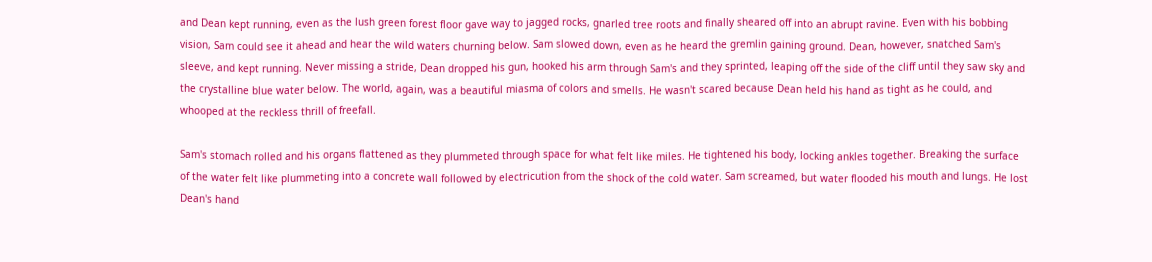and Dean kept running, even as the lush green forest floor gave way to jagged rocks, gnarled tree roots and finally sheared off into an abrupt ravine. Even with his bobbing vision, Sam could see it ahead and hear the wild waters churning below. Sam slowed down, even as he heard the gremlin gaining ground. Dean, however, snatched Sam's sleeve, and kept running. Never missing a stride, Dean dropped his gun, hooked his arm through Sam's and they sprinted, leaping off the side of the cliff until they saw sky and the crystalline blue water below. The world, again, was a beautiful miasma of colors and smells. He wasn't scared because Dean held his hand as tight as he could, and whooped at the reckless thrill of freefall.

Sam's stomach rolled and his organs flattened as they plummeted through space for what felt like miles. He tightened his body, locking ankles together. Breaking the surface of the water felt like plummeting into a concrete wall followed by electricution from the shock of the cold water. Sam screamed, but water flooded his mouth and lungs. He lost Dean's hand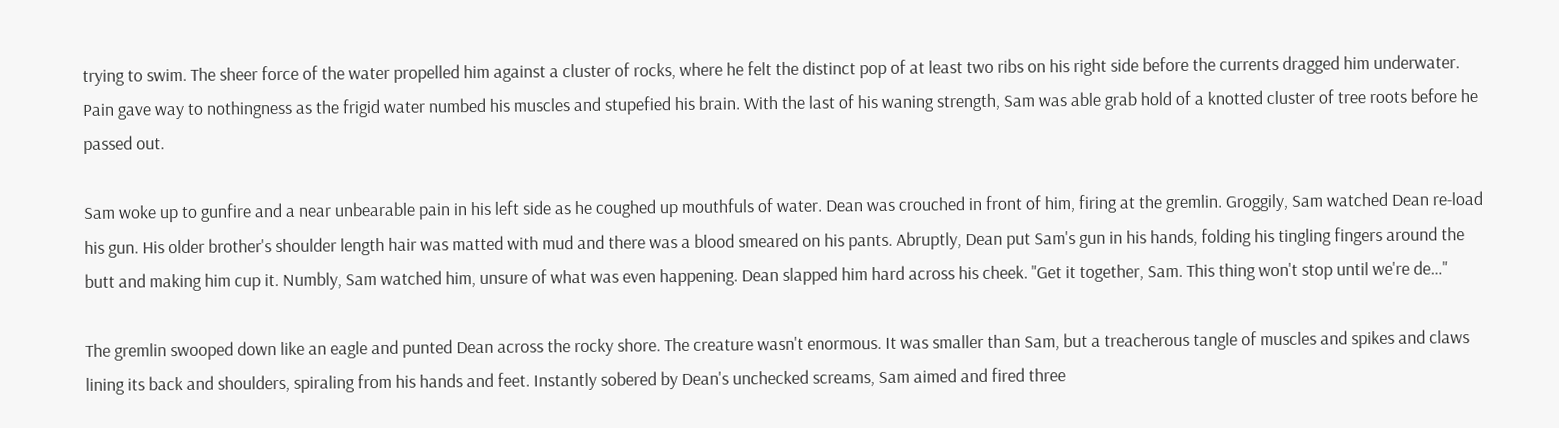trying to swim. The sheer force of the water propelled him against a cluster of rocks, where he felt the distinct pop of at least two ribs on his right side before the currents dragged him underwater. Pain gave way to nothingness as the frigid water numbed his muscles and stupefied his brain. With the last of his waning strength, Sam was able grab hold of a knotted cluster of tree roots before he passed out.

Sam woke up to gunfire and a near unbearable pain in his left side as he coughed up mouthfuls of water. Dean was crouched in front of him, firing at the gremlin. Groggily, Sam watched Dean re-load his gun. His older brother's shoulder length hair was matted with mud and there was a blood smeared on his pants. Abruptly, Dean put Sam's gun in his hands, folding his tingling fingers around the butt and making him cup it. Numbly, Sam watched him, unsure of what was even happening. Dean slapped him hard across his cheek. "Get it together, Sam. This thing won't stop until we're de…"

The gremlin swooped down like an eagle and punted Dean across the rocky shore. The creature wasn't enormous. It was smaller than Sam, but a treacherous tangle of muscles and spikes and claws lining its back and shoulders, spiraling from his hands and feet. Instantly sobered by Dean's unchecked screams, Sam aimed and fired three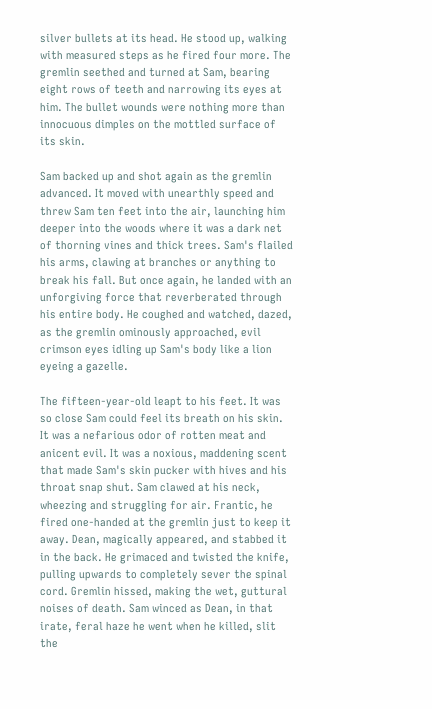silver bullets at its head. He stood up, walking with measured steps as he fired four more. The gremlin seethed and turned at Sam, bearing eight rows of teeth and narrowing its eyes at him. The bullet wounds were nothing more than innocuous dimples on the mottled surface of its skin.

Sam backed up and shot again as the gremlin advanced. It moved with unearthly speed and threw Sam ten feet into the air, launching him deeper into the woods where it was a dark net of thorning vines and thick trees. Sam's flailed his arms, clawing at branches or anything to break his fall. But once again, he landed with an unforgiving force that reverberated through his entire body. He coughed and watched, dazed, as the gremlin ominously approached, evil crimson eyes idling up Sam's body like a lion eyeing a gazelle.

The fifteen-year-old leapt to his feet. It was so close Sam could feel its breath on his skin. It was a nefarious odor of rotten meat and anicent evil. It was a noxious, maddening scent that made Sam's skin pucker with hives and his throat snap shut. Sam clawed at his neck, wheezing and struggling for air. Frantic, he fired one-handed at the gremlin just to keep it away. Dean, magically appeared, and stabbed it in the back. He grimaced and twisted the knife, pulling upwards to completely sever the spinal cord. Gremlin hissed, making the wet, guttural noises of death. Sam winced as Dean, in that irate, feral haze he went when he killed, slit the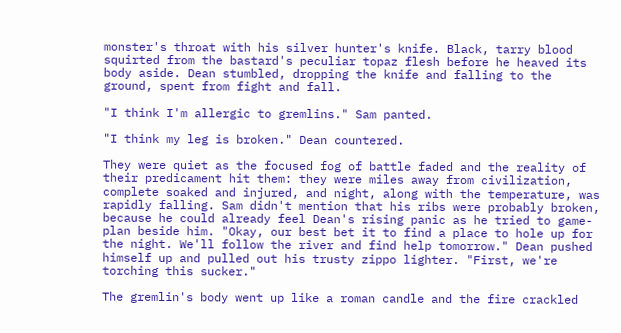monster's throat with his silver hunter's knife. Black, tarry blood squirted from the bastard's peculiar topaz flesh before he heaved its body aside. Dean stumbled, dropping the knife and falling to the ground, spent from fight and fall.

"I think I'm allergic to gremlins." Sam panted.

"I think my leg is broken." Dean countered.

They were quiet as the focused fog of battle faded and the reality of their predicament hit them: they were miles away from civilization, complete soaked and injured, and night, along with the temperature, was rapidly falling. Sam didn't mention that his ribs were probably broken, because he could already feel Dean's rising panic as he tried to game-plan beside him. "Okay, our best bet it to find a place to hole up for the night. We'll follow the river and find help tomorrow." Dean pushed himself up and pulled out his trusty zippo lighter. "First, we're torching this sucker."

The gremlin's body went up like a roman candle and the fire crackled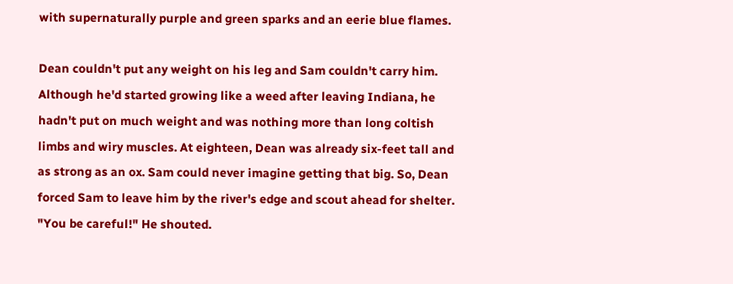with supernaturally purple and green sparks and an eerie blue flames.

Dean couldn't put any weight on his leg and Sam couldn't carry him. Although he'd started growing like a weed after leaving Indiana, he hadn't put on much weight and was nothing more than long coltish limbs and wiry muscles. At eighteen, Dean was already six-feet tall and as strong as an ox. Sam could never imagine getting that big. So, Dean forced Sam to leave him by the river's edge and scout ahead for shelter. "You be careful!" He shouted.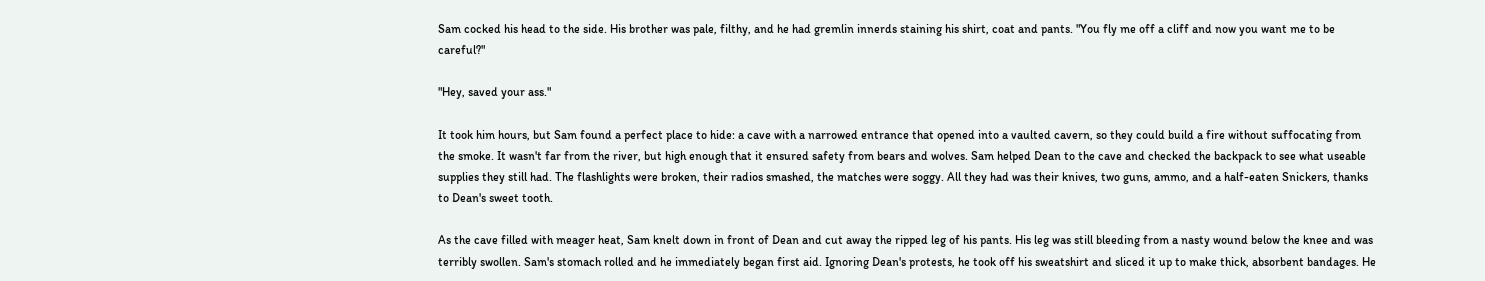Sam cocked his head to the side. His brother was pale, filthy, and he had gremlin innerds staining his shirt, coat and pants. "You fly me off a cliff and now you want me to be careful?"

"Hey, saved your ass."

It took him hours, but Sam found a perfect place to hide: a cave with a narrowed entrance that opened into a vaulted cavern, so they could build a fire without suffocating from the smoke. It wasn't far from the river, but high enough that it ensured safety from bears and wolves. Sam helped Dean to the cave and checked the backpack to see what useable supplies they still had. The flashlights were broken, their radios smashed, the matches were soggy. All they had was their knives, two guns, ammo, and a half-eaten Snickers, thanks to Dean's sweet tooth.

As the cave filled with meager heat, Sam knelt down in front of Dean and cut away the ripped leg of his pants. His leg was still bleeding from a nasty wound below the knee and was terribly swollen. Sam's stomach rolled and he immediately began first aid. Ignoring Dean's protests, he took off his sweatshirt and sliced it up to make thick, absorbent bandages. He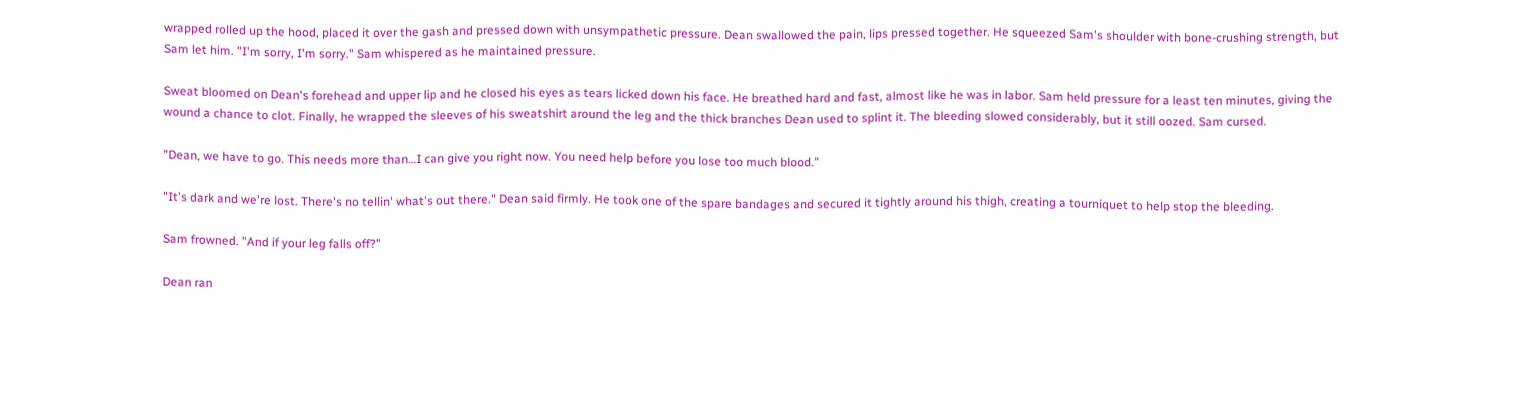wrapped rolled up the hood, placed it over the gash and pressed down with unsympathetic pressure. Dean swallowed the pain, lips pressed together. He squeezed Sam's shoulder with bone-crushing strength, but Sam let him. "I'm sorry, I'm sorry." Sam whispered as he maintained pressure.

Sweat bloomed on Dean's forehead and upper lip and he closed his eyes as tears licked down his face. He breathed hard and fast, almost like he was in labor. Sam held pressure for a least ten minutes, giving the wound a chance to clot. Finally, he wrapped the sleeves of his sweatshirt around the leg and the thick branches Dean used to splint it. The bleeding slowed considerably, but it still oozed. Sam cursed.

"Dean, we have to go. This needs more than…I can give you right now. You need help before you lose too much blood."

"It's dark and we're lost. There's no tellin' what's out there." Dean said firmly. He took one of the spare bandages and secured it tightly around his thigh, creating a tourniquet to help stop the bleeding.

Sam frowned. "And if your leg falls off?"

Dean ran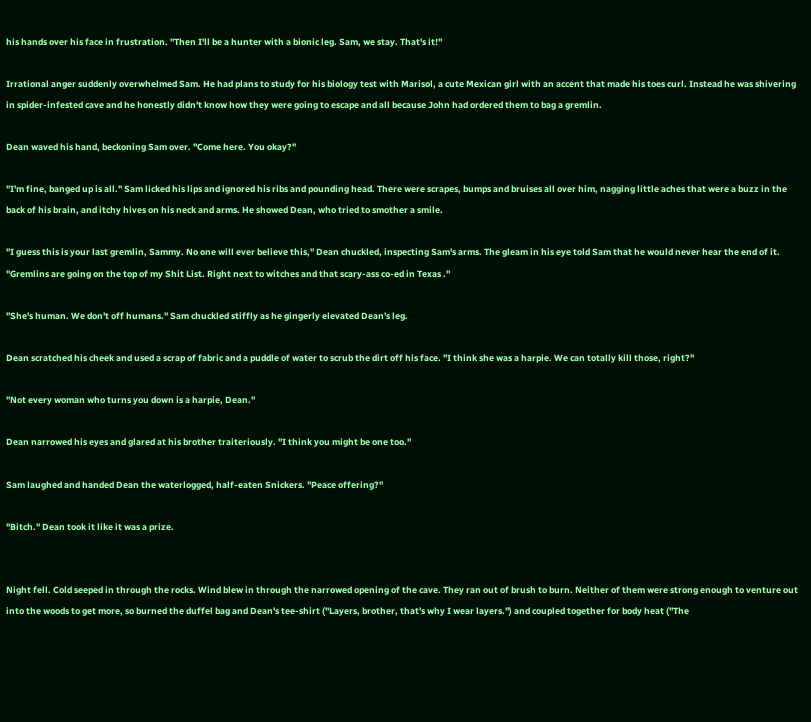his hands over his face in frustration. "Then I'll be a hunter with a bionic leg. Sam, we stay. That's it!"

Irrational anger suddenly overwhelmed Sam. He had plans to study for his biology test with Marisol, a cute Mexican girl with an accent that made his toes curl. Instead he was shivering in spider-infested cave and he honestly didn't know how they were going to escape and all because John had ordered them to bag a gremlin.

Dean waved his hand, beckoning Sam over. "Come here. You okay?"

"I'm fine, banged up is all." Sam licked his lips and ignored his ribs and pounding head. There were scrapes, bumps and bruises all over him, nagging little aches that were a buzz in the back of his brain, and itchy hives on his neck and arms. He showed Dean, who tried to smother a smile.

"I guess this is your last gremlin, Sammy. No one will ever believe this," Dean chuckled, inspecting Sam's arms. The gleam in his eye told Sam that he would never hear the end of it. "Gremlins are going on the top of my Shit List. Right next to witches and that scary-ass co-ed in Texas ."

"She's human. We don't off humans." Sam chuckled stiffly as he gingerly elevated Dean's leg.

Dean scratched his cheek and used a scrap of fabric and a puddle of water to scrub the dirt off his face. "I think she was a harpie. We can totally kill those, right?"

"Not every woman who turns you down is a harpie, Dean."

Dean narrowed his eyes and glared at his brother traiteriously. "I think you might be one too."

Sam laughed and handed Dean the waterlogged, half-eaten Snickers. "Peace offering?"

"Bitch." Dean took it like it was a prize.


Night fell. Cold seeped in through the rocks. Wind blew in through the narrowed opening of the cave. They ran out of brush to burn. Neither of them were strong enough to venture out into the woods to get more, so burned the duffel bag and Dean's tee-shirt ("Layers, brother, that's why I wear layers.") and coupled together for body heat ("The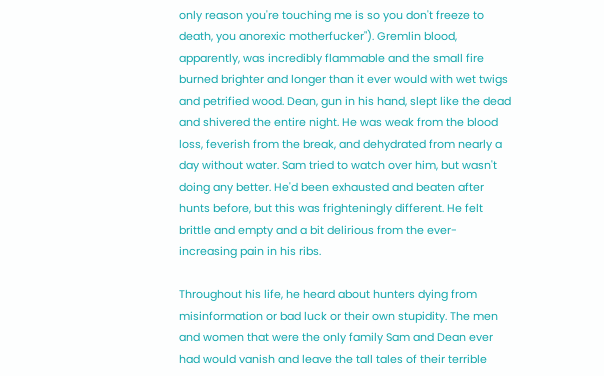only reason you're touching me is so you don't freeze to death, you anorexic motherfucker"). Gremlin blood, apparently, was incredibly flammable and the small fire burned brighter and longer than it ever would with wet twigs and petrified wood. Dean, gun in his hand, slept like the dead and shivered the entire night. He was weak from the blood loss, feverish from the break, and dehydrated from nearly a day without water. Sam tried to watch over him, but wasn't doing any better. He'd been exhausted and beaten after hunts before, but this was frighteningly different. He felt brittle and empty and a bit delirious from the ever-increasing pain in his ribs.

Throughout his life, he heard about hunters dying from misinformation or bad luck or their own stupidity. The men and women that were the only family Sam and Dean ever had would vanish and leave the tall tales of their terrible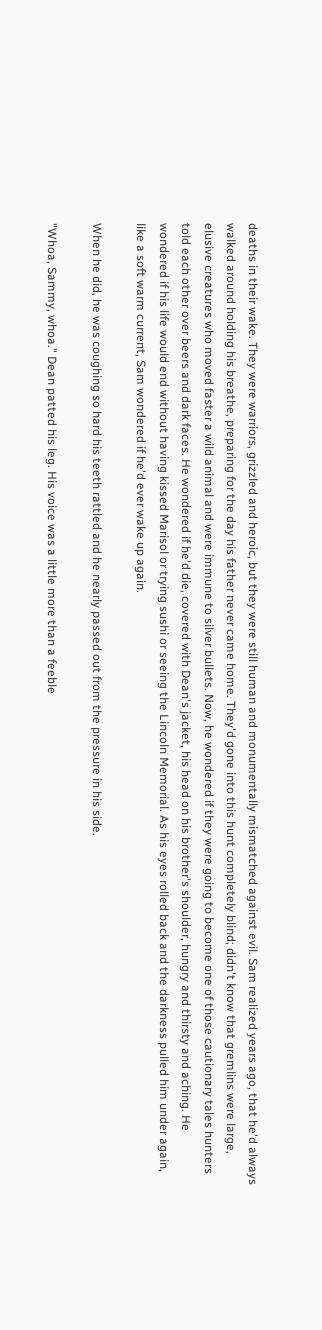deaths in their wake. They were warriors, grizzled and heroic, but they were still human and monumentally mismatched against evil. Sam realized years ago, that he'd always walked around holding his breathe, preparing for the day his father never came home. They'd gone into this hunt completely blind; didn't know that gremlins were large, elusive creatures who moved faster a wild animal and were immune to silver bullets. Now, he wondered if they were going to become one of those cautionary tales hunters told each other over beers and dark faces. He wondered if he'd die, covered with Dean's jacket, his head on his brother's shoulder, hungry and thirsty and aching. He wondered if his life would end without having kissed Marisol or trying sushi or seeing the Lincoln Memorial. As his eyes rolled back and the darkness pulled him under again, like a soft warm current, Sam wondered if he'd ever wake up again.

When he did, he was coughing so hard his teeth rattled and he nearly passed out from the pressure in his side.

"Whoa, Sammy, whoa." Dean patted his leg. His voice was a little more than a feeble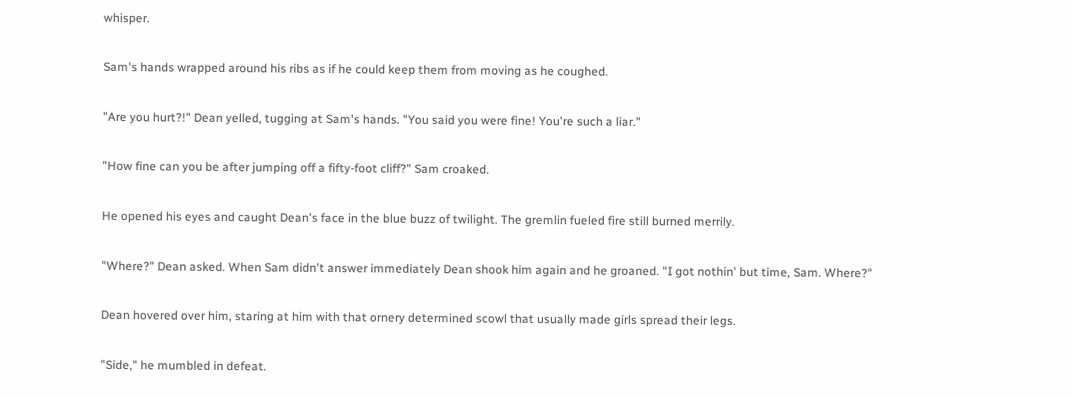whisper.

Sam's hands wrapped around his ribs as if he could keep them from moving as he coughed.

"Are you hurt?!" Dean yelled, tugging at Sam's hands. "You said you were fine! You're such a liar."

"How fine can you be after jumping off a fifty-foot cliff?" Sam croaked.

He opened his eyes and caught Dean's face in the blue buzz of twilight. The gremlin fueled fire still burned merrily.

"Where?" Dean asked. When Sam didn't answer immediately Dean shook him again and he groaned. "I got nothin' but time, Sam. Where?"

Dean hovered over him, staring at him with that ornery determined scowl that usually made girls spread their legs.

"Side," he mumbled in defeat.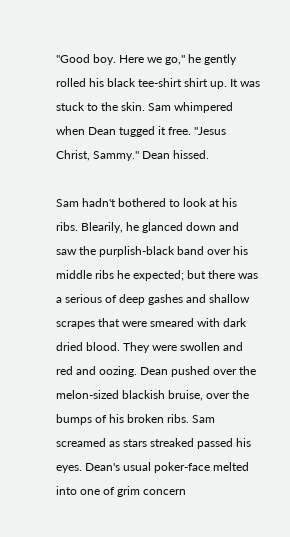"Good boy. Here we go," he gently rolled his black tee-shirt shirt up. It was stuck to the skin. Sam whimpered when Dean tugged it free. "Jesus Christ, Sammy." Dean hissed.

Sam hadn't bothered to look at his ribs. Blearily, he glanced down and saw the purplish-black band over his middle ribs he expected; but there was a serious of deep gashes and shallow scrapes that were smeared with dark dried blood. They were swollen and red and oozing. Dean pushed over the melon-sized blackish bruise, over the bumps of his broken ribs. Sam screamed as stars streaked passed his eyes. Dean's usual poker-face melted into one of grim concern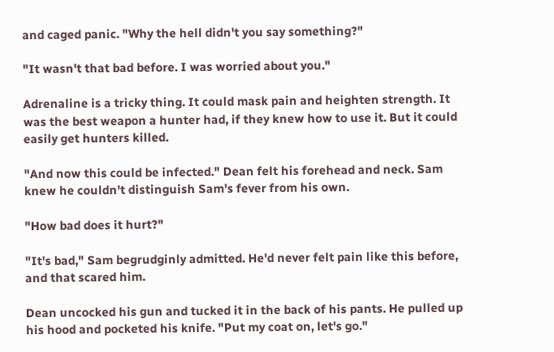and caged panic. "Why the hell didn't you say something?"

"It wasn't that bad before. I was worried about you."

Adrenaline is a tricky thing. It could mask pain and heighten strength. It was the best weapon a hunter had, if they knew how to use it. But it could easily get hunters killed.

"And now this could be infected." Dean felt his forehead and neck. Sam knew he couldn't distinguish Sam's fever from his own.

"How bad does it hurt?"

"It's bad," Sam begrudginly admitted. He'd never felt pain like this before, and that scared him.

Dean uncocked his gun and tucked it in the back of his pants. He pulled up his hood and pocketed his knife. "Put my coat on, let's go."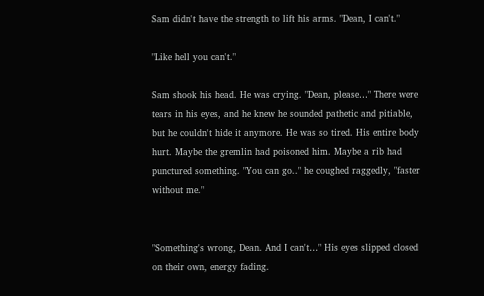Sam didn't have the strength to lift his arms. "Dean, I can't."

"Like hell you can't."

Sam shook his head. He was crying. "Dean, please…" There were tears in his eyes, and he knew he sounded pathetic and pitiable, but he couldn't hide it anymore. He was so tired. His entire body hurt. Maybe the gremlin had poisoned him. Maybe a rib had punctured something. "You can go.." he coughed raggedly, "faster without me."


"Something's wrong, Dean. And I can't…" His eyes slipped closed on their own, energy fading.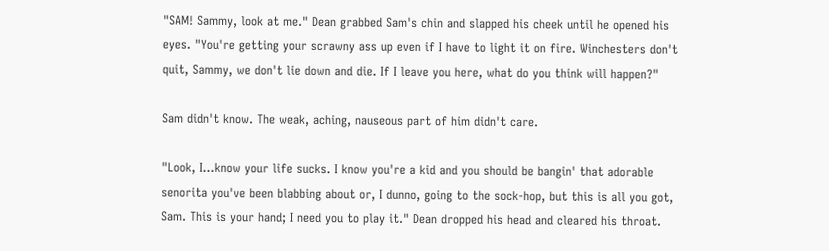"SAM! Sammy, look at me." Dean grabbed Sam's chin and slapped his cheek until he opened his eyes. "You're getting your scrawny ass up even if I have to light it on fire. Winchesters don't quit, Sammy, we don't lie down and die. If I leave you here, what do you think will happen?"

Sam didn't know. The weak, aching, nauseous part of him didn't care.

"Look, I…know your life sucks. I know you're a kid and you should be bangin' that adorable senorita you've been blabbing about or, I dunno, going to the sock-hop, but this is all you got, Sam. This is your hand; I need you to play it." Dean dropped his head and cleared his throat.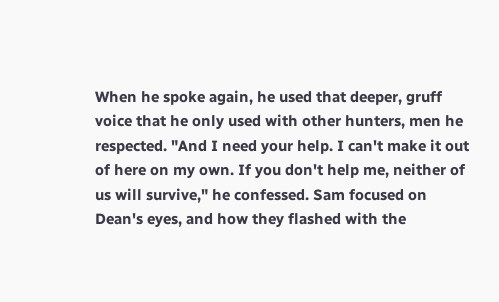When he spoke again, he used that deeper, gruff voice that he only used with other hunters, men he respected. "And I need your help. I can't make it out of here on my own. If you don't help me, neither of us will survive," he confessed. Sam focused on Dean's eyes, and how they flashed with the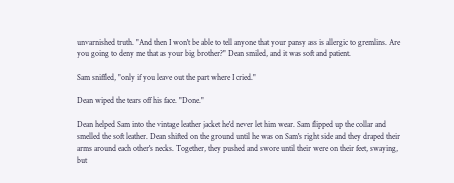unvarnished truth. "And then I won't be able to tell anyone that your pansy ass is allergic to gremlins. Are you going to deny me that as your big brother?" Dean smiled, and it was soft and patient.

Sam sniffled, "only if you leave out the part where I cried."

Dean wiped the tears off his face. "Done."

Dean helped Sam into the vintage leather jacket he'd never let him wear. Sam flipped up the collar and smelled the soft leather. Dean shifted on the ground until he was on Sam's right side and they draped their arms around each other's necks. Together, they pushed and swore until their were on their feet, swaying, but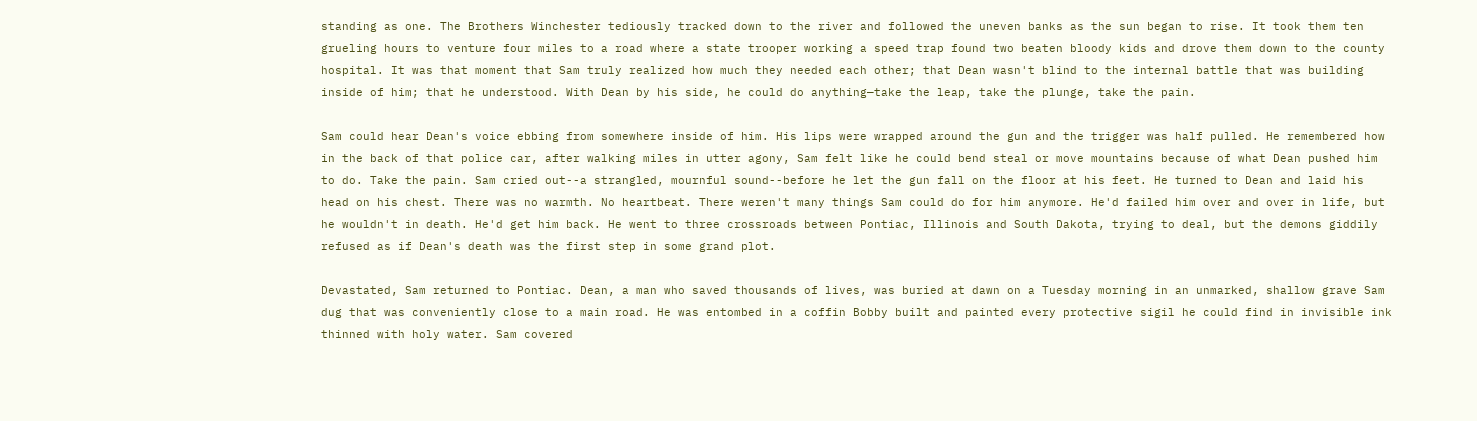standing as one. The Brothers Winchester tediously tracked down to the river and followed the uneven banks as the sun began to rise. It took them ten grueling hours to venture four miles to a road where a state trooper working a speed trap found two beaten bloody kids and drove them down to the county hospital. It was that moment that Sam truly realized how much they needed each other; that Dean wasn't blind to the internal battle that was building inside of him; that he understood. With Dean by his side, he could do anything—take the leap, take the plunge, take the pain.

Sam could hear Dean's voice ebbing from somewhere inside of him. His lips were wrapped around the gun and the trigger was half pulled. He remembered how in the back of that police car, after walking miles in utter agony, Sam felt like he could bend steal or move mountains because of what Dean pushed him to do. Take the pain. Sam cried out--a strangled, mournful sound--before he let the gun fall on the floor at his feet. He turned to Dean and laid his head on his chest. There was no warmth. No heartbeat. There weren't many things Sam could do for him anymore. He'd failed him over and over in life, but he wouldn't in death. He'd get him back. He went to three crossroads between Pontiac, Illinois and South Dakota, trying to deal, but the demons giddily refused as if Dean's death was the first step in some grand plot.

Devastated, Sam returned to Pontiac. Dean, a man who saved thousands of lives, was buried at dawn on a Tuesday morning in an unmarked, shallow grave Sam dug that was conveniently close to a main road. He was entombed in a coffin Bobby built and painted every protective sigil he could find in invisible ink thinned with holy water. Sam covered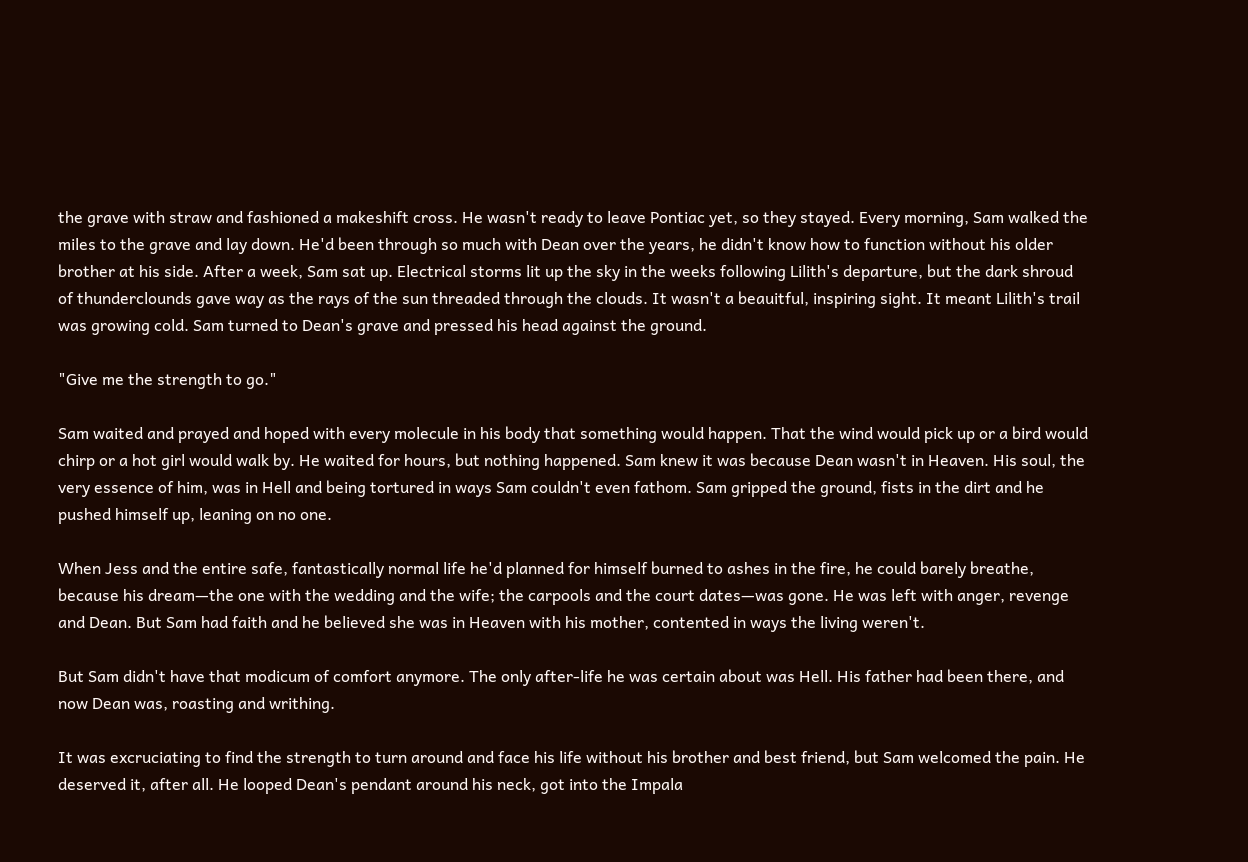the grave with straw and fashioned a makeshift cross. He wasn't ready to leave Pontiac yet, so they stayed. Every morning, Sam walked the miles to the grave and lay down. He'd been through so much with Dean over the years, he didn't know how to function without his older brother at his side. After a week, Sam sat up. Electrical storms lit up the sky in the weeks following Lilith's departure, but the dark shroud of thunderclounds gave way as the rays of the sun threaded through the clouds. It wasn't a beauitful, inspiring sight. It meant Lilith's trail was growing cold. Sam turned to Dean's grave and pressed his head against the ground.

"Give me the strength to go."

Sam waited and prayed and hoped with every molecule in his body that something would happen. That the wind would pick up or a bird would chirp or a hot girl would walk by. He waited for hours, but nothing happened. Sam knew it was because Dean wasn't in Heaven. His soul, the very essence of him, was in Hell and being tortured in ways Sam couldn't even fathom. Sam gripped the ground, fists in the dirt and he pushed himself up, leaning on no one.

When Jess and the entire safe, fantastically normal life he'd planned for himself burned to ashes in the fire, he could barely breathe, because his dream—the one with the wedding and the wife; the carpools and the court dates—was gone. He was left with anger, revenge and Dean. But Sam had faith and he believed she was in Heaven with his mother, contented in ways the living weren't.

But Sam didn't have that modicum of comfort anymore. The only after-life he was certain about was Hell. His father had been there, and now Dean was, roasting and writhing.

It was excruciating to find the strength to turn around and face his life without his brother and best friend, but Sam welcomed the pain. He deserved it, after all. He looped Dean's pendant around his neck, got into the Impala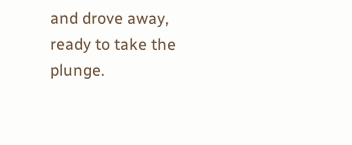and drove away, ready to take the plunge.